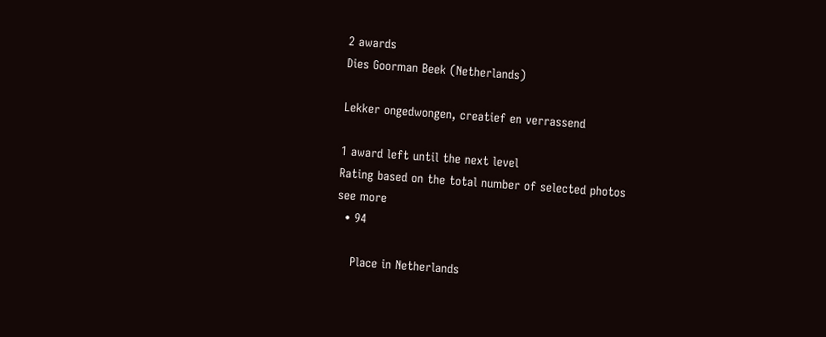2 awards
Dies Goorman Beek (Netherlands)

Lekker ongedwongen, creatief en verrassend

1 award left until the next level
Rating based on the total number of selected photos
see more
  • 94

    Place in Netherlands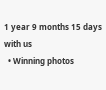1 year 9 months 15 days with us
  • Winning photos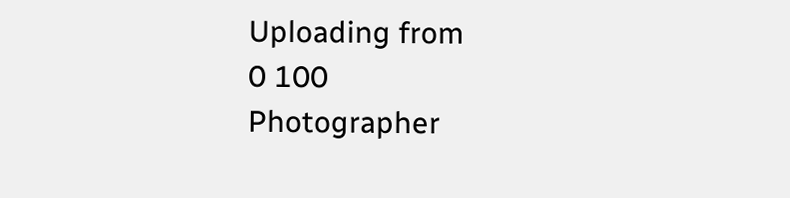Uploading from
0 100
Photographer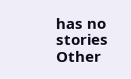has no stories
Other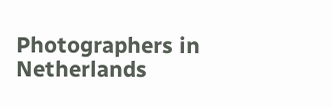Photographers in Netherlands